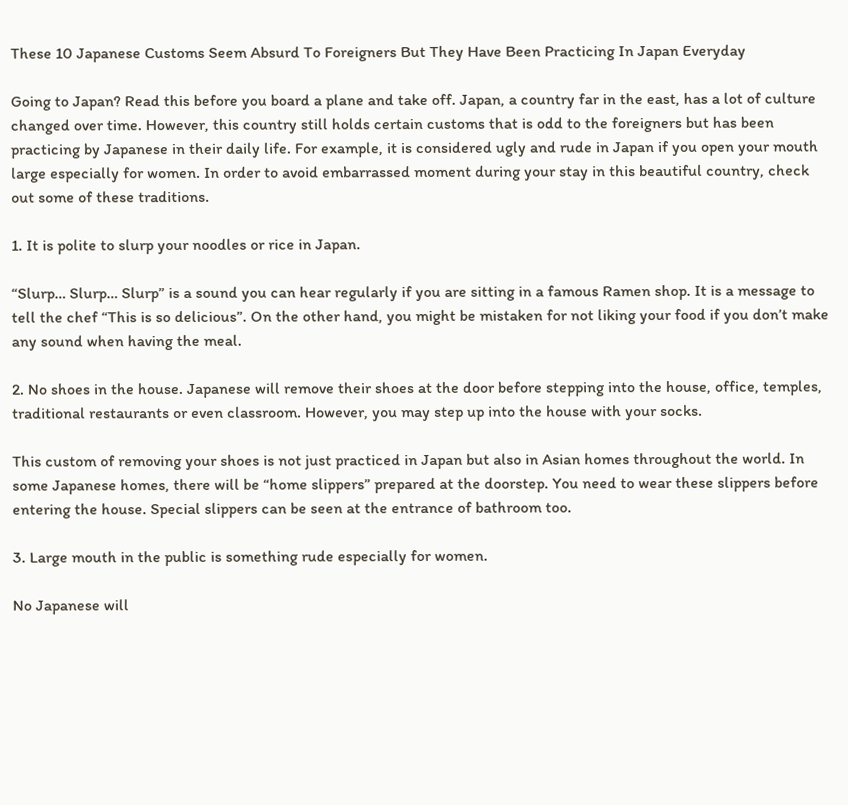These 10 Japanese Customs Seem Absurd To Foreigners But They Have Been Practicing In Japan Everyday

Going to Japan? Read this before you board a plane and take off. Japan, a country far in the east, has a lot of culture changed over time. However, this country still holds certain customs that is odd to the foreigners but has been practicing by Japanese in their daily life. For example, it is considered ugly and rude in Japan if you open your mouth large especially for women. In order to avoid embarrassed moment during your stay in this beautiful country, check out some of these traditions.

1. It is polite to slurp your noodles or rice in Japan.

“Slurp… Slurp… Slurp” is a sound you can hear regularly if you are sitting in a famous Ramen shop. It is a message to tell the chef “This is so delicious”. On the other hand, you might be mistaken for not liking your food if you don’t make any sound when having the meal.

2. No shoes in the house. Japanese will remove their shoes at the door before stepping into the house, office, temples, traditional restaurants or even classroom. However, you may step up into the house with your socks.

This custom of removing your shoes is not just practiced in Japan but also in Asian homes throughout the world. In some Japanese homes, there will be “home slippers” prepared at the doorstep. You need to wear these slippers before entering the house. Special slippers can be seen at the entrance of bathroom too.

3. Large mouth in the public is something rude especially for women.

No Japanese will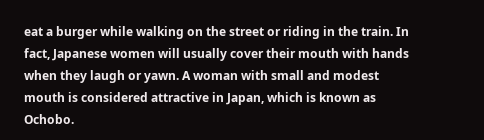eat a burger while walking on the street or riding in the train. In fact, Japanese women will usually cover their mouth with hands when they laugh or yawn. A woman with small and modest mouth is considered attractive in Japan, which is known as Ochobo.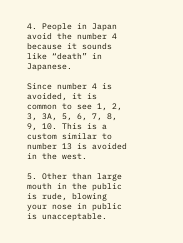4. People in Japan avoid the number 4 because it sounds like “death” in Japanese.

Since number 4 is avoided, it is common to see 1, 2, 3, 3A, 5, 6, 7, 8, 9, 10. This is a custom similar to number 13 is avoided in the west.

5. Other than large mouth in the public is rude, blowing your nose in public is unacceptable.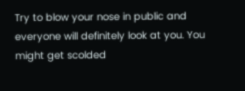Try to blow your nose in public and everyone will definitely look at you. You might get scolded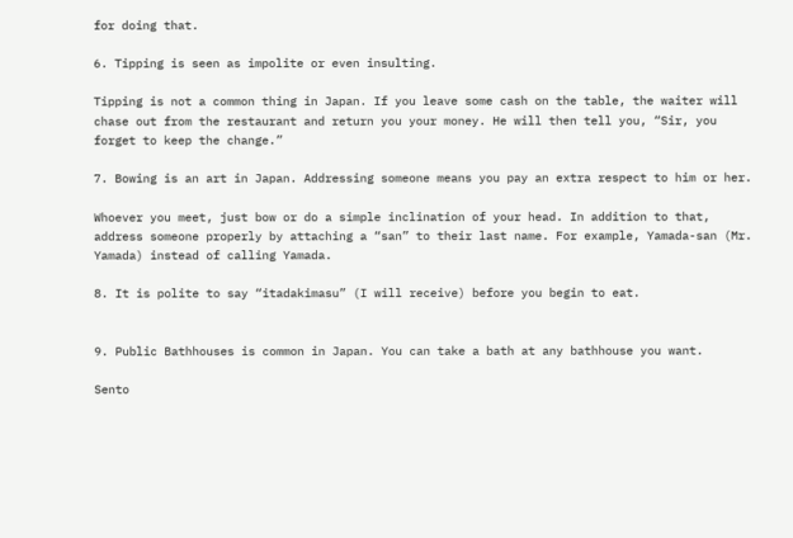for doing that.

6. Tipping is seen as impolite or even insulting.

Tipping is not a common thing in Japan. If you leave some cash on the table, the waiter will chase out from the restaurant and return you your money. He will then tell you, “Sir, you forget to keep the change.”

7. Bowing is an art in Japan. Addressing someone means you pay an extra respect to him or her.

Whoever you meet, just bow or do a simple inclination of your head. In addition to that, address someone properly by attaching a “san” to their last name. For example, Yamada-san (Mr. Yamada) instead of calling Yamada.

8. It is polite to say “itadakimasu” (I will receive) before you begin to eat.


9. Public Bathhouses is common in Japan. You can take a bath at any bathhouse you want.

Sento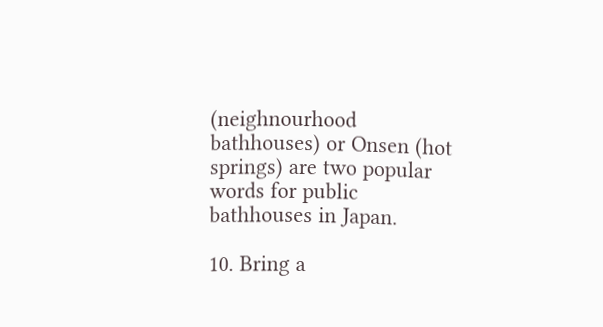(neighnourhood bathhouses) or Onsen (hot springs) are two popular words for public bathhouses in Japan.

10. Bring a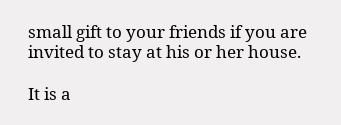small gift to your friends if you are invited to stay at his or her house.

It is a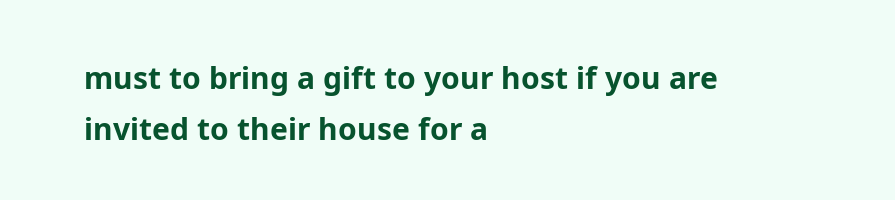must to bring a gift to your host if you are invited to their house for a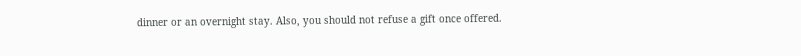dinner or an overnight stay. Also, you should not refuse a gift once offered.